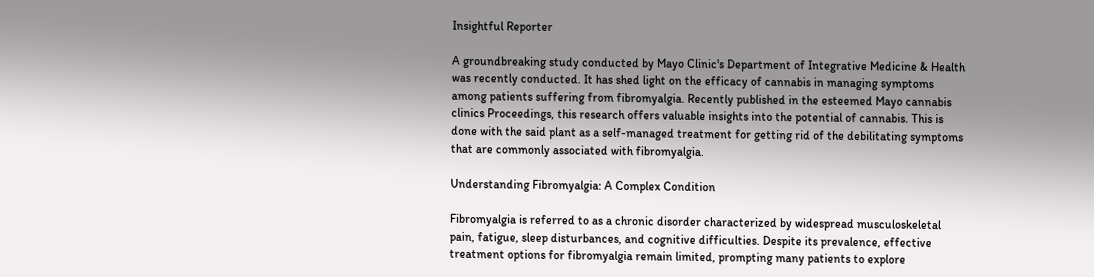Insightful Reporter

A groundbreaking study conducted by Mayo Clinic's Department of Integrative Medicine & Health was recently conducted. It has shed light on the efficacy of cannabis in managing symptoms among patients suffering from fibromyalgia. Recently published in the esteemed Mayo cannabis clinics Proceedings, this research offers valuable insights into the potential of cannabis. This is done with the said plant as a self-managed treatment for getting rid of the debilitating symptoms that are commonly associated with fibromyalgia.

Understanding Fibromyalgia: A Complex Condition

Fibromyalgia is referred to as a chronic disorder characterized by widespread musculoskeletal pain, fatigue, sleep disturbances, and cognitive difficulties. Despite its prevalence, effective treatment options for fibromyalgia remain limited, prompting many patients to explore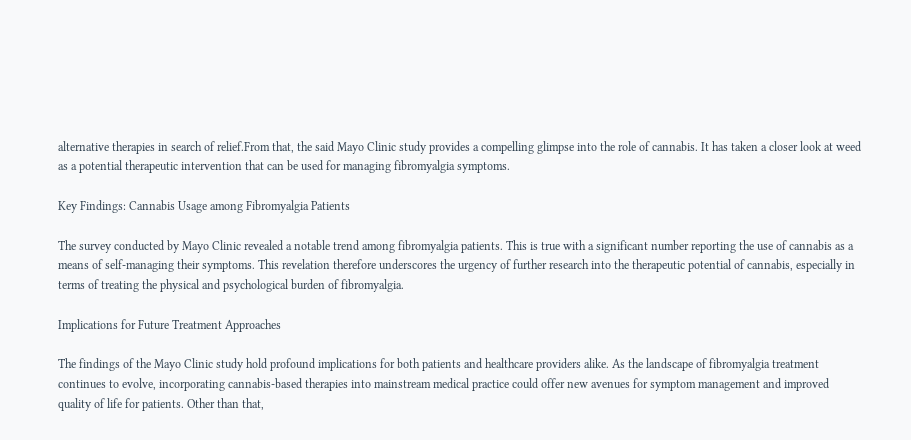alternative therapies in search of relief.From that, the said Mayo Clinic study provides a compelling glimpse into the role of cannabis. It has taken a closer look at weed as a potential therapeutic intervention that can be used for managing fibromyalgia symptoms.

Key Findings: Cannabis Usage among Fibromyalgia Patients

The survey conducted by Mayo Clinic revealed a notable trend among fibromyalgia patients. This is true with a significant number reporting the use of cannabis as a means of self-managing their symptoms. This revelation therefore underscores the urgency of further research into the therapeutic potential of cannabis, especially in terms of treating the physical and psychological burden of fibromyalgia.

Implications for Future Treatment Approaches

The findings of the Mayo Clinic study hold profound implications for both patients and healthcare providers alike. As the landscape of fibromyalgia treatment continues to evolve, incorporating cannabis-based therapies into mainstream medical practice could offer new avenues for symptom management and improved quality of life for patients. Other than that,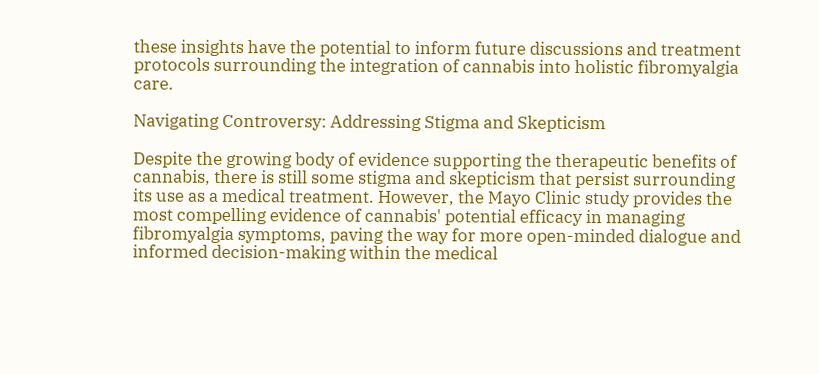these insights have the potential to inform future discussions and treatment protocols surrounding the integration of cannabis into holistic fibromyalgia care.

Navigating Controversy: Addressing Stigma and Skepticism

Despite the growing body of evidence supporting the therapeutic benefits of cannabis, there is still some stigma and skepticism that persist surrounding its use as a medical treatment. However, the Mayo Clinic study provides the most compelling evidence of cannabis' potential efficacy in managing fibromyalgia symptoms, paving the way for more open-minded dialogue and informed decision-making within the medical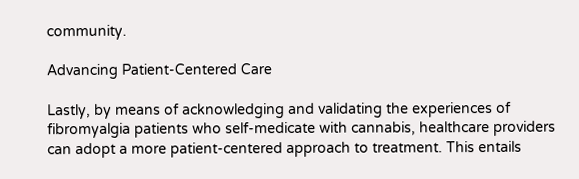community.

Advancing Patient-Centered Care

Lastly, by means of acknowledging and validating the experiences of fibromyalgia patients who self-medicate with cannabis, healthcare providers can adopt a more patient-centered approach to treatment. This entails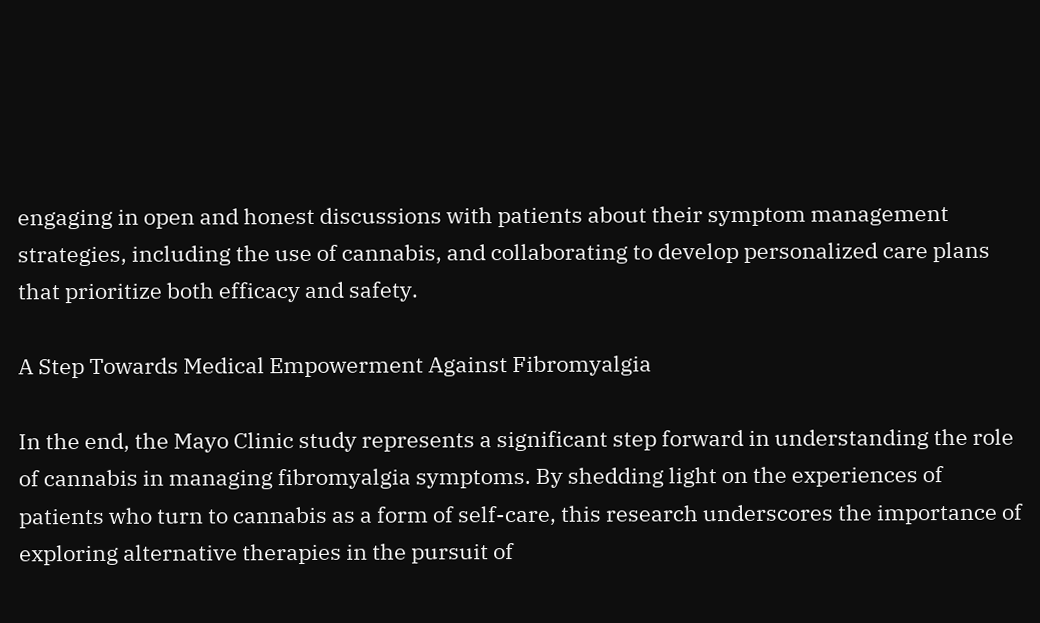engaging in open and honest discussions with patients about their symptom management strategies, including the use of cannabis, and collaborating to develop personalized care plans that prioritize both efficacy and safety.

A Step Towards Medical Empowerment Against Fibromyalgia

In the end, the Mayo Clinic study represents a significant step forward in understanding the role of cannabis in managing fibromyalgia symptoms. By shedding light on the experiences of patients who turn to cannabis as a form of self-care, this research underscores the importance of exploring alternative therapies in the pursuit of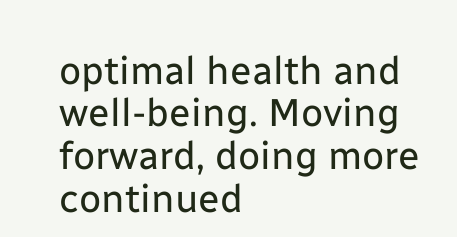optimal health and well-being. Moving forward, doing more continued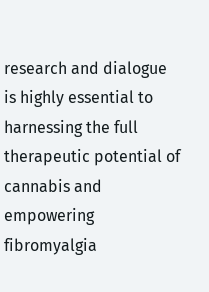research and dialogue is highly essential to harnessing the full therapeutic potential of cannabis and empowering fibromyalgia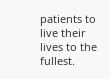patients to live their lives to the fullest.